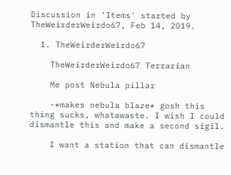Discussion in 'Items' started by TheWeirderWeirdo67, Feb 14, 2019.

  1. TheWeirderWeirdo67

    TheWeirderWeirdo67 Terrarian

    Me post Nebula pillar

    -*makes nebula blaze* gosh this thing sucks, whatawaste. I wish I could dismantle this and make a second sigil.

    I want a station that can dismantle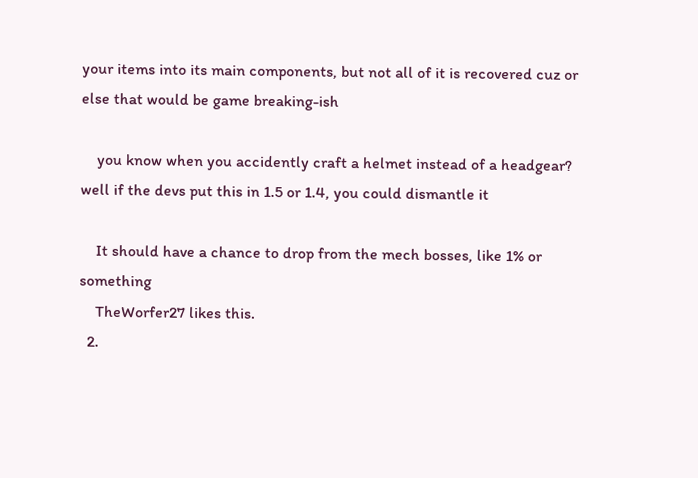your items into its main components, but not all of it is recovered cuz or else that would be game breaking-ish

    you know when you accidently craft a helmet instead of a headgear? well if the devs put this in 1.5 or 1.4, you could dismantle it

    It should have a chance to drop from the mech bosses, like 1% or something
    TheWorfer27 likes this.
  2.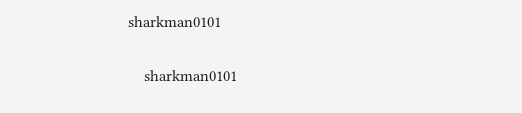sharkman0101

    sharkman0101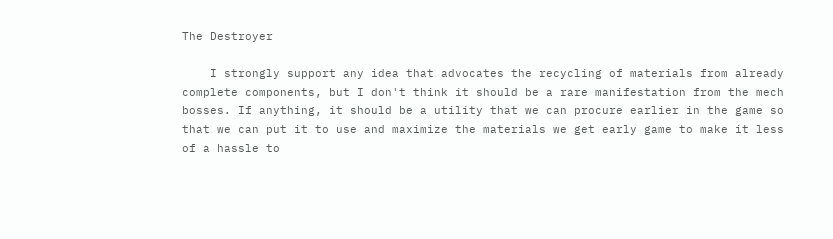The Destroyer

    I strongly support any idea that advocates the recycling of materials from already complete components, but I don't think it should be a rare manifestation from the mech bosses. If anything, it should be a utility that we can procure earlier in the game so that we can put it to use and maximize the materials we get early game to make it less of a hassle to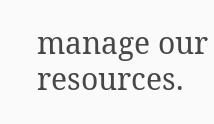manage our resources.